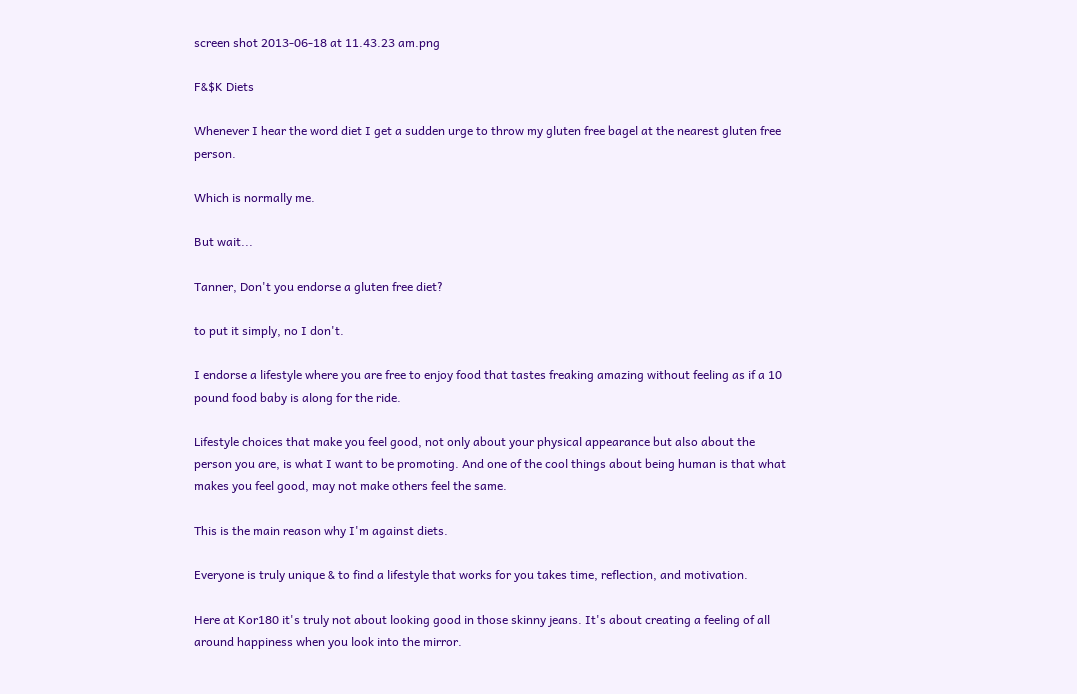screen shot 2013-06-18 at 11.43.23 am.png

F&$K Diets

Whenever I hear the word diet I get a sudden urge to throw my gluten free bagel at the nearest gluten free person.

Which is normally me.

But wait...

Tanner, Don't you endorse a gluten free diet?

to put it simply, no I don't.

I endorse a lifestyle where you are free to enjoy food that tastes freaking amazing without feeling as if a 10 pound food baby is along for the ride.

Lifestyle choices that make you feel good, not only about your physical appearance but also about the person you are, is what I want to be promoting. And one of the cool things about being human is that what makes you feel good, may not make others feel the same.

This is the main reason why I'm against diets.

Everyone is truly unique & to find a lifestyle that works for you takes time, reflection, and motivation.

Here at Kor180 it's truly not about looking good in those skinny jeans. It's about creating a feeling of all around happiness when you look into the mirror.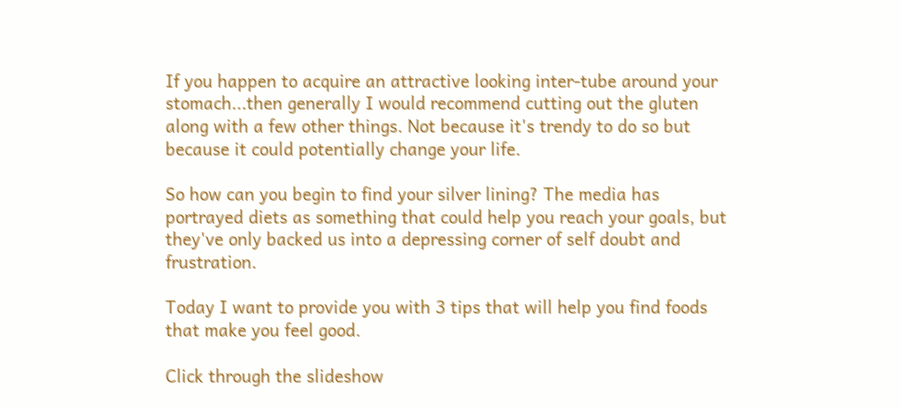If you happen to acquire an attractive looking inter-tube around your stomach...then generally I would recommend cutting out the gluten along with a few other things. Not because it's trendy to do so but because it could potentially change your life.

So how can you begin to find your silver lining? The media has portrayed diets as something that could help you reach your goals, but they've only backed us into a depressing corner of self doubt and frustration.

Today I want to provide you with 3 tips that will help you find foods that make you feel good.

Click through the slideshow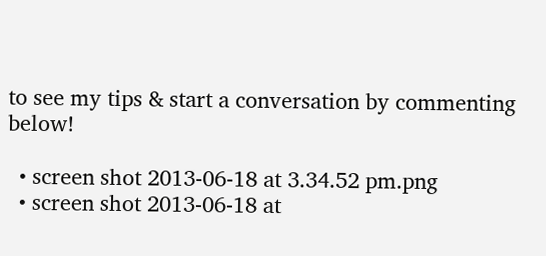to see my tips & start a conversation by commenting below!

  • screen shot 2013-06-18 at 3.34.52 pm.png
  • screen shot 2013-06-18 at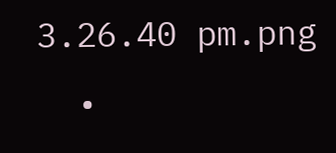3.26.40 pm.png
  •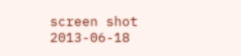screen shot 2013-06-18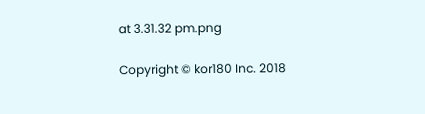at 3.31.32 pm.png

Copyright © kor180 Inc. 2018